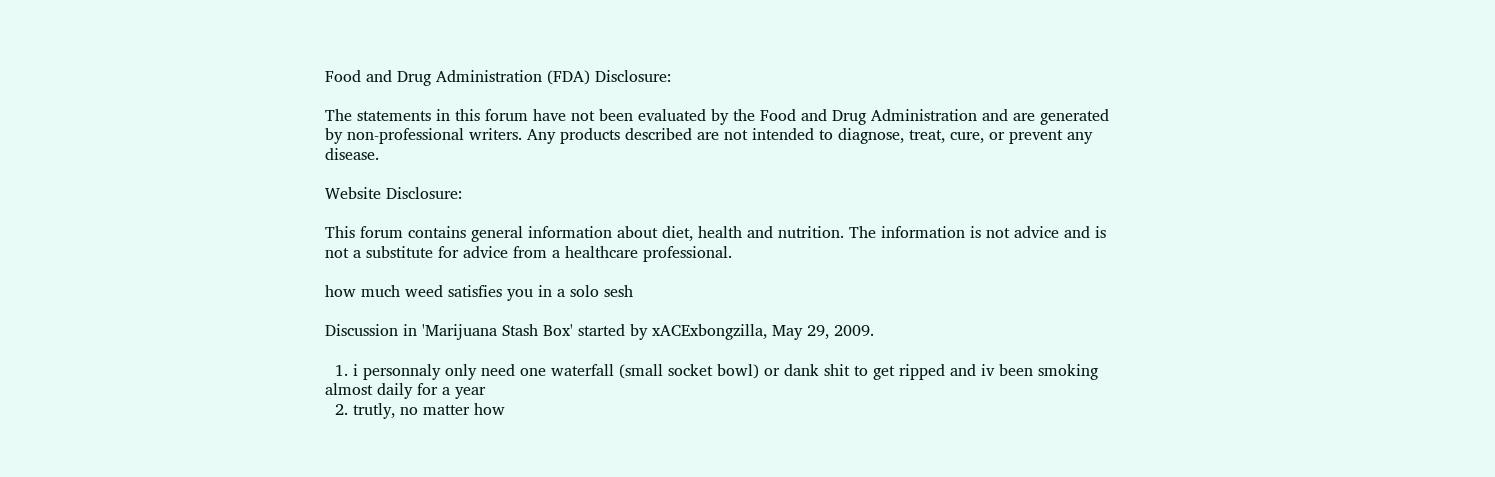Food and Drug Administration (FDA) Disclosure:

The statements in this forum have not been evaluated by the Food and Drug Administration and are generated by non-professional writers. Any products described are not intended to diagnose, treat, cure, or prevent any disease.

Website Disclosure:

This forum contains general information about diet, health and nutrition. The information is not advice and is not a substitute for advice from a healthcare professional.

how much weed satisfies you in a solo sesh

Discussion in 'Marijuana Stash Box' started by xACExbongzilla, May 29, 2009.

  1. i personnaly only need one waterfall (small socket bowl) or dank shit to get ripped and iv been smoking almost daily for a year
  2. trutly, no matter how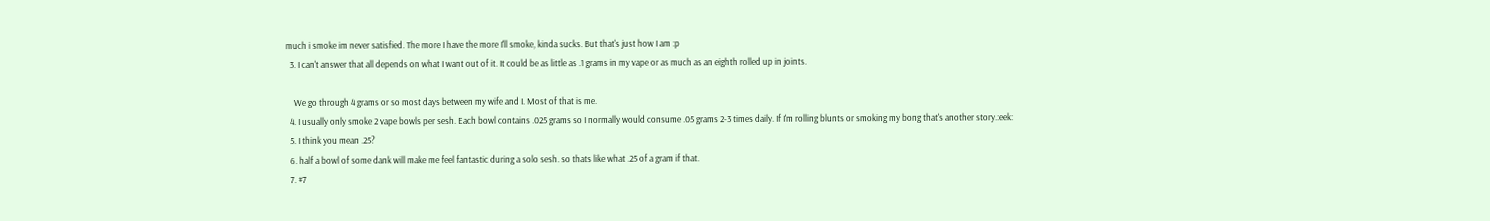much i smoke im never satisfied. The more I have the more I'll smoke, kinda sucks. But that's just how I am :p
  3. I can't answer that all depends on what I want out of it. It could be as little as .1 grams in my vape or as much as an eighth rolled up in joints.

    We go through 4 grams or so most days between my wife and I. Most of that is me.
  4. I usually only smoke 2 vape bowls per sesh. Each bowl contains .025 grams so I normally would consume .05 grams 2-3 times daily. If I'm rolling blunts or smoking my bong that's another story.:eek:
  5. I think you mean .25?
  6. half a bowl of some dank will make me feel fantastic during a solo sesh. so thats like what .25 of a gram if that.
  7. #7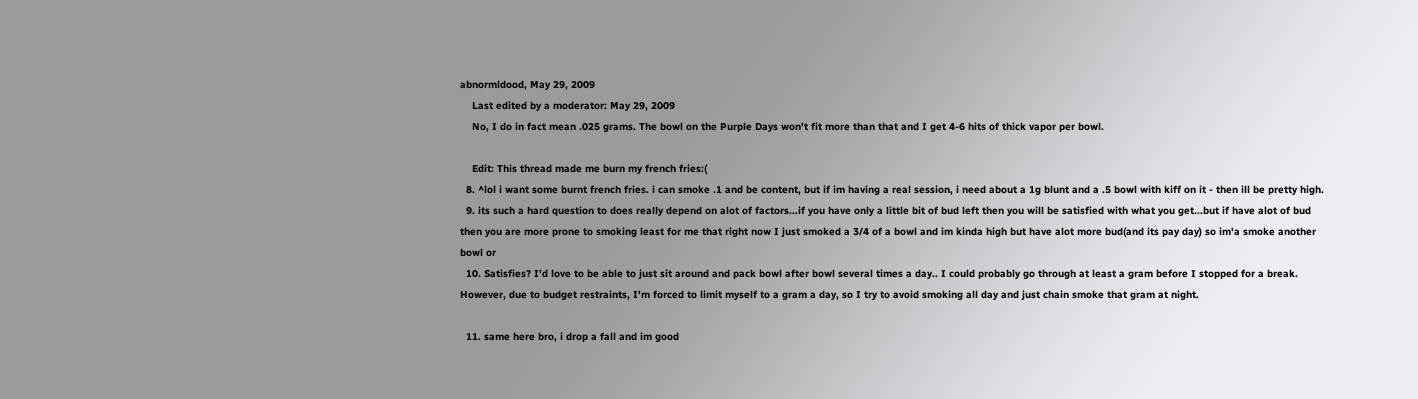abnormldood, May 29, 2009
    Last edited by a moderator: May 29, 2009
    No, I do in fact mean .025 grams. The bowl on the Purple Days won't fit more than that and I get 4-6 hits of thick vapor per bowl.

    Edit: This thread made me burn my french fries:(
  8. ^lol i want some burnt french fries. i can smoke .1 and be content, but if im having a real session, i need about a 1g blunt and a .5 bowl with kiff on it - then ill be pretty high.
  9. its such a hard question to does really depend on alot of factors...if you have only a little bit of bud left then you will be satisfied with what you get...but if have alot of bud then you are more prone to smoking least for me that right now I just smoked a 3/4 of a bowl and im kinda high but have alot more bud(and its pay day) so im'a smoke another bowl or
  10. Satisfies? I'd love to be able to just sit around and pack bowl after bowl several times a day.. I could probably go through at least a gram before I stopped for a break. However, due to budget restraints, I'm forced to limit myself to a gram a day, so I try to avoid smoking all day and just chain smoke that gram at night.

  11. same here bro, i drop a fall and im good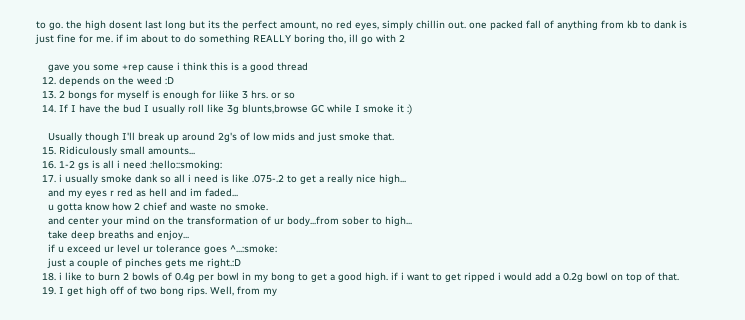to go. the high dosent last long but its the perfect amount, no red eyes, simply chillin out. one packed fall of anything from kb to dank is just fine for me. if im about to do something REALLY boring tho, ill go with 2

    gave you some +rep cause i think this is a good thread
  12. depends on the weed :D
  13. 2 bongs for myself is enough for liike 3 hrs. or so
  14. If I have the bud I usually roll like 3g blunts,browse GC while I smoke it :)

    Usually though I'll break up around 2g's of low mids and just smoke that.
  15. Ridiculously small amounts...
  16. 1-2 gs is all i need :hello::smoking:
  17. i usually smoke dank so all i need is like .075-.2 to get a really nice high...
    and my eyes r red as hell and im faded...
    u gotta know how 2 chief and waste no smoke.
    and center your mind on the transformation of ur body...from sober to high...
    take deep breaths and enjoy...
    if u exceed ur level ur tolerance goes ^...:smoke:
    just a couple of pinches gets me right.:D
  18. i like to burn 2 bowls of 0.4g per bowl in my bong to get a good high. if i want to get ripped i would add a 0.2g bowl on top of that.
  19. I get high off of two bong rips. Well, from my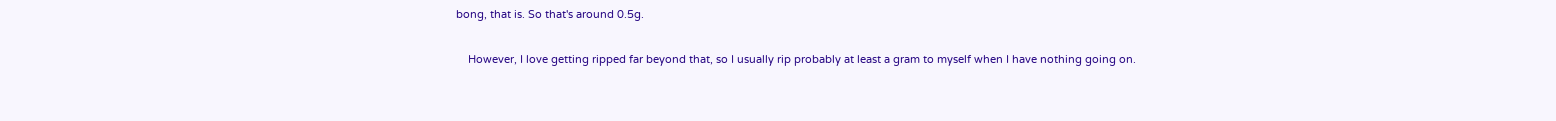bong, that is. So that's around 0.5g.

    However, I love getting ripped far beyond that, so I usually rip probably at least a gram to myself when I have nothing going on.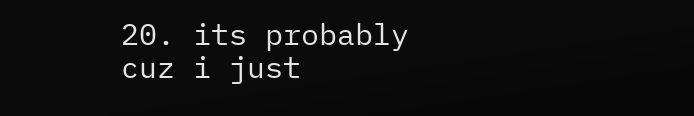20. its probably cuz i just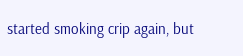started smoking crip again, but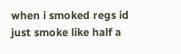when i smoked regs id just smoke like half a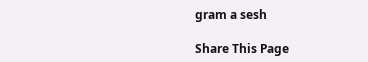gram a sesh

Share This Page